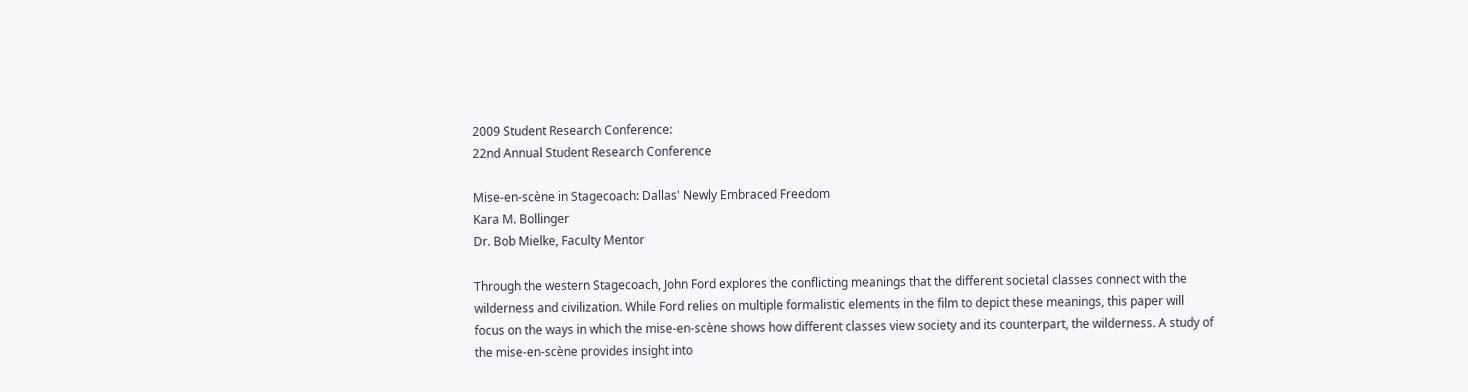2009 Student Research Conference:
22nd Annual Student Research Conference

Mise-en-scène in Stagecoach: Dallas' Newly Embraced Freedom
Kara M. Bollinger
Dr. Bob Mielke, Faculty Mentor

Through the western Stagecoach, John Ford explores the conflicting meanings that the different societal classes connect with the wilderness and civilization. While Ford relies on multiple formalistic elements in the film to depict these meanings, this paper will focus on the ways in which the mise-en-scène shows how different classes view society and its counterpart, the wilderness. A study of the mise-en-scène provides insight into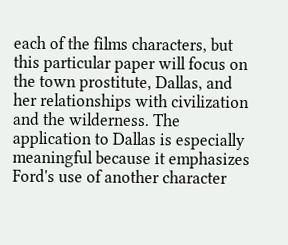each of the films characters, but this particular paper will focus on the town prostitute, Dallas, and her relationships with civilization and the wilderness. The application to Dallas is especially meaningful because it emphasizes Ford's use of another character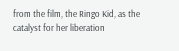from the film, the Ringo Kid, as the catalyst for her liberation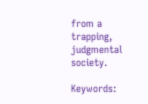from a trapping, judgmental society.

Keywords: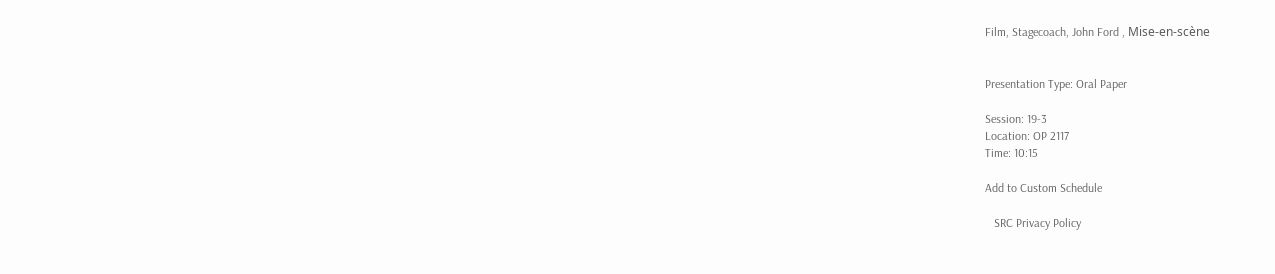Film, Stagecoach, John Ford , Mise-en-scène


Presentation Type: Oral Paper

Session: 19-3
Location: OP 2117
Time: 10:15

Add to Custom Schedule

   SRC Privacy Policy